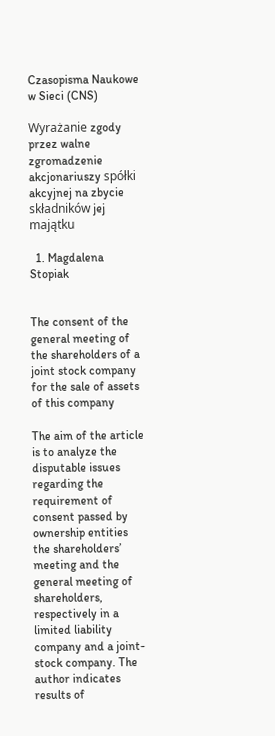Czasopisma Naukowe w Sieci (CNS)

Wyrażanie zgody przez walne zgromadzenie akcjonariuszy spółki akcyjnej na zbycie składników jej majątku

  1. Magdalena Stopiak


The consent of the general meeting of the shareholders of a joint stock company for the sale of assets of this company

The aim of the article is to analyze the disputable issues regarding the requirement of consent passed by ownership entities the shareholders’ meeting and the general meeting of shareholders, respectively in a limited liability company and a joint-stock company. The author indicates results of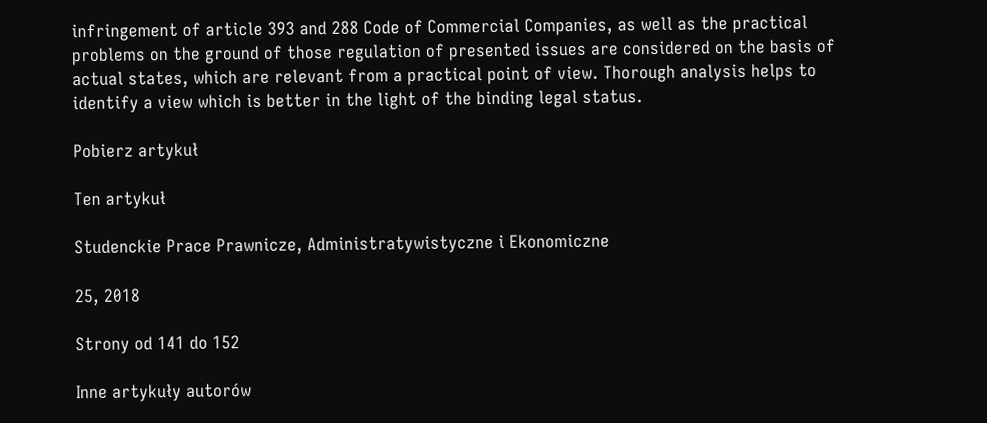infringement of article 393 and 288 Code of Commercial Companies, as well as the practical problems on the ground of those regulation of presented issues are considered on the basis of actual states, which are relevant from a practical point of view. Thorough analysis helps to identify a view which is better in the light of the binding legal status.

Pobierz artykuł

Ten artykuł

Studenckie Prace Prawnicze, Administratywistyczne i Ekonomiczne

25, 2018

Strony od 141 do 152

Inne artykuły autorów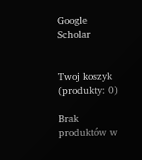Google Scholar


Twoj koszyk (produkty: 0)

Brak produktów w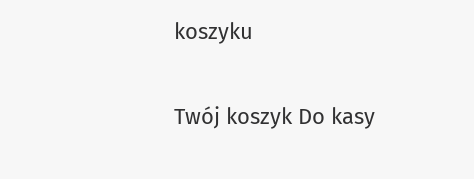koszyku

Twój koszyk Do kasy